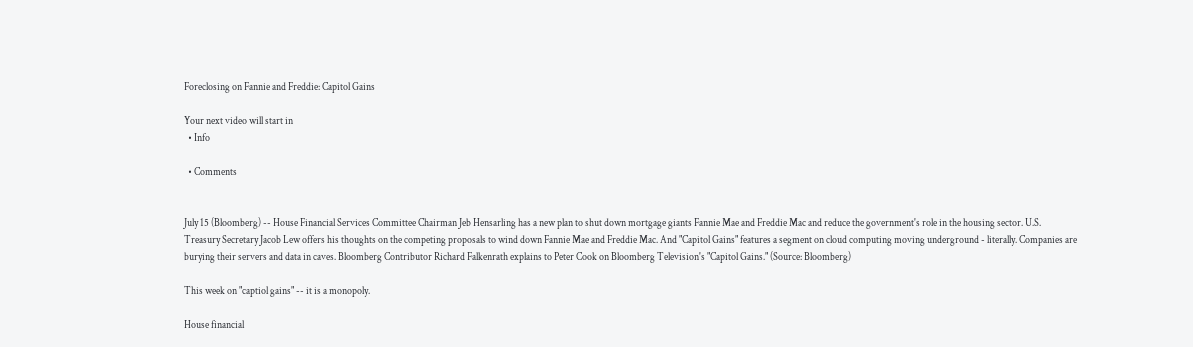Foreclosing on Fannie and Freddie: Capitol Gains

Your next video will start in
  • Info

  • Comments


July 15 (Bloomberg) -- House Financial Services Committee Chairman Jeb Hensarling has a new plan to shut down mortgage giants Fannie Mae and Freddie Mac and reduce the government's role in the housing sector. U.S. Treasury Secretary Jacob Lew offers his thoughts on the competing proposals to wind down Fannie Mae and Freddie Mac. And "Capitol Gains" features a segment on cloud computing moving underground - literally. Companies are burying their servers and data in caves. Bloomberg Contributor Richard Falkenrath explains to Peter Cook on Bloomberg Television's "Capitol Gains." (Source: Bloomberg)

This week on "captiol gains" -- it is a monopoly.

House financial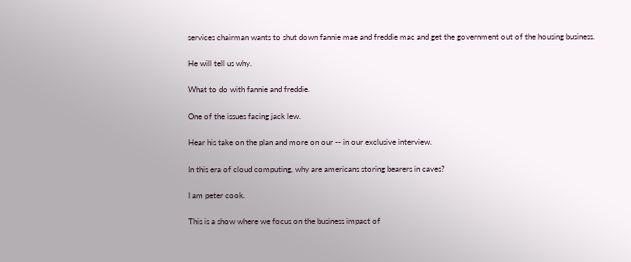services chairman wants to shut down fannie mae and freddie mac and get the government out of the housing business.

He will tell us why.

What to do with fannie and freddie.

One of the issues facing jack lew.

Hear his take on the plan and more on our -- in our exclusive interview.

In this era of cloud computing, why are americans storing bearers in caves?

I am peter cook.

This is a show where we focus on the business impact of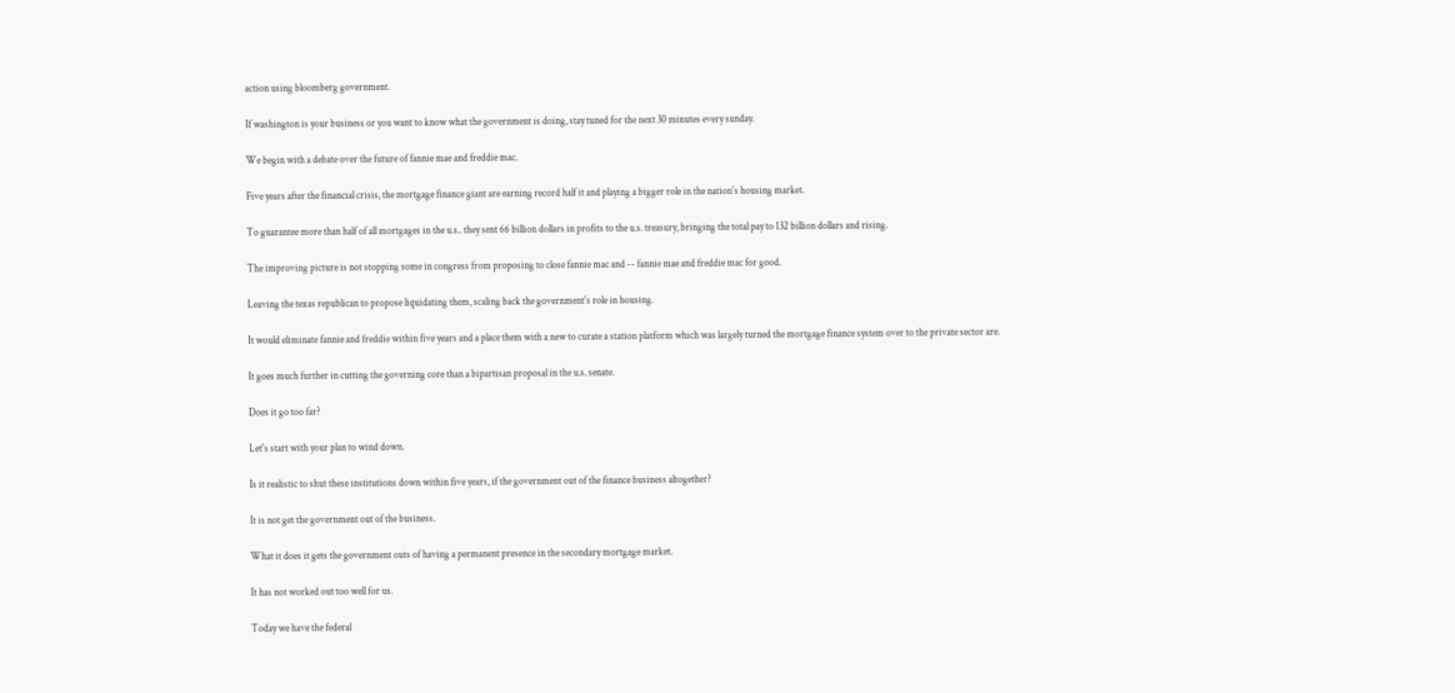action using bloomberg government.

If washington is your business or you want to know what the government is doing, stay tuned for the next 30 minutes every sunday.

We begin with a debate over the future of fannie mae and freddie mac.

Five years after the financial crisis, the mortgage finance giant are earning record half it and playing a bigger role in the nation's housing market.

To guarantee more than half of all mortgages in the u.s.. they sent 66 billion dollars in profits to the u.s. treasury, bringing the total pay to 132 billion dollars and rising.

The improving picture is not stopping some in congress from proposing to close fannie mac and -- fannie mae and freddie mac for good.

Leaving the texas republican to propose liquidating them, scaling back the government's role in housing.

It would eliminate fannie and freddie within five years and a place them with a new to curate a station platform which was largely turned the mortgage finance system over to the private sector are.

It goes much further in cutting the governing core than a bipartisan proposal in the u.s. senate.

Does it go too far?

Let's start with your plan to wind down.

Is it realistic to shut these institutions down within five years, if the government out of the finance business altogether?

It is not get the government out of the business.

What it does it gets the government outs of having a permanent presence in the secondary mortgage market.

It has not worked out too well for us.

Today we have the federal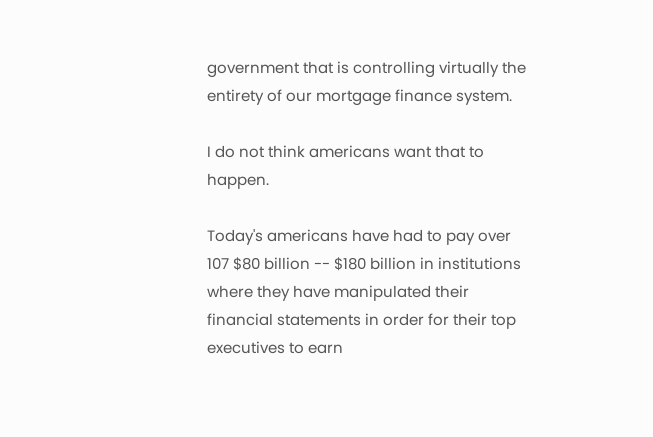government that is controlling virtually the entirety of our mortgage finance system.

I do not think americans want that to happen.

Today's americans have had to pay over 107 $80 billion -- $180 billion in institutions where they have manipulated their financial statements in order for their top executives to earn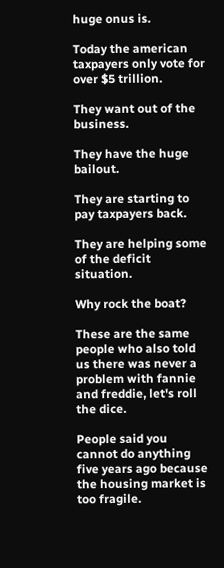huge onus is.

Today the american taxpayers only vote for over $5 trillion.

They want out of the business.

They have the huge bailout.

They are starting to pay taxpayers back.

They are helping some of the deficit situation.

Why rock the boat?

These are the same people who also told us there was never a problem with fannie and freddie, let's roll the dice.

People said you cannot do anything five years ago because the housing market is too fragile.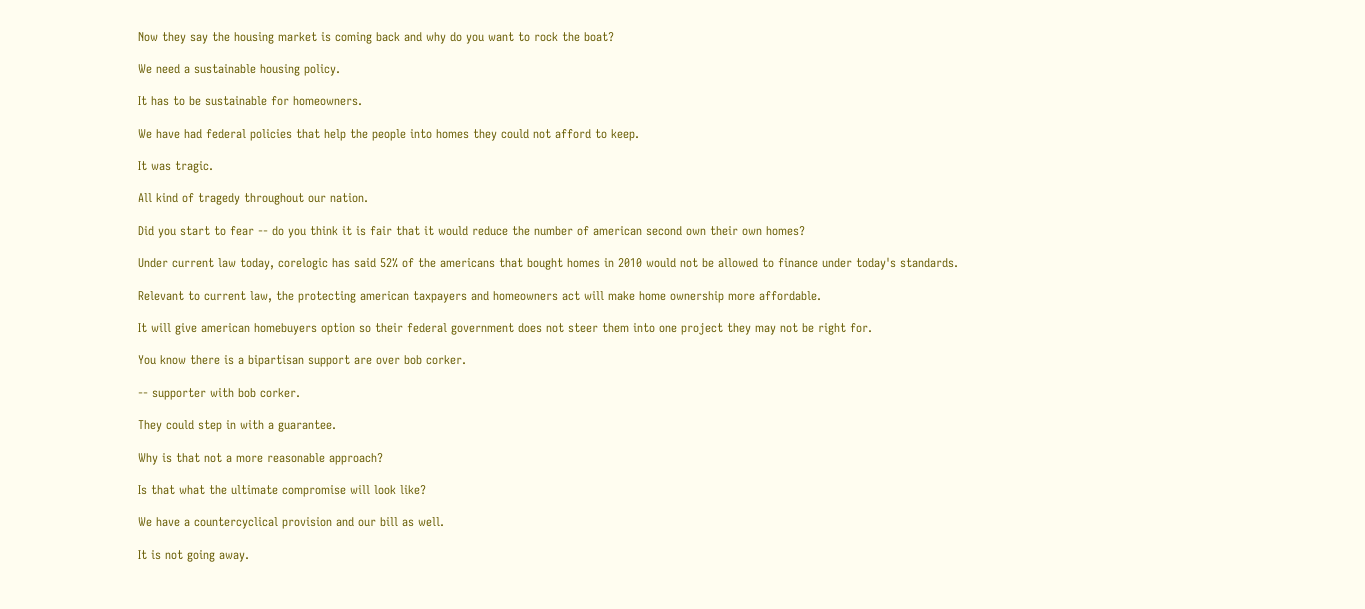Now they say the housing market is coming back and why do you want to rock the boat?

We need a sustainable housing policy.

It has to be sustainable for homeowners.

We have had federal policies that help the people into homes they could not afford to keep.

It was tragic.

All kind of tragedy throughout our nation.

Did you start to fear -- do you think it is fair that it would reduce the number of american second own their own homes?

Under current law today, corelogic has said 52% of the americans that bought homes in 2010 would not be allowed to finance under today's standards.

Relevant to current law, the protecting american taxpayers and homeowners act will make home ownership more affordable.

It will give american homebuyers option so their federal government does not steer them into one project they may not be right for.

You know there is a bipartisan support are over bob corker.

-- supporter with bob corker.

They could step in with a guarantee.

Why is that not a more reasonable approach?

Is that what the ultimate compromise will look like?

We have a countercyclical provision and our bill as well.

It is not going away.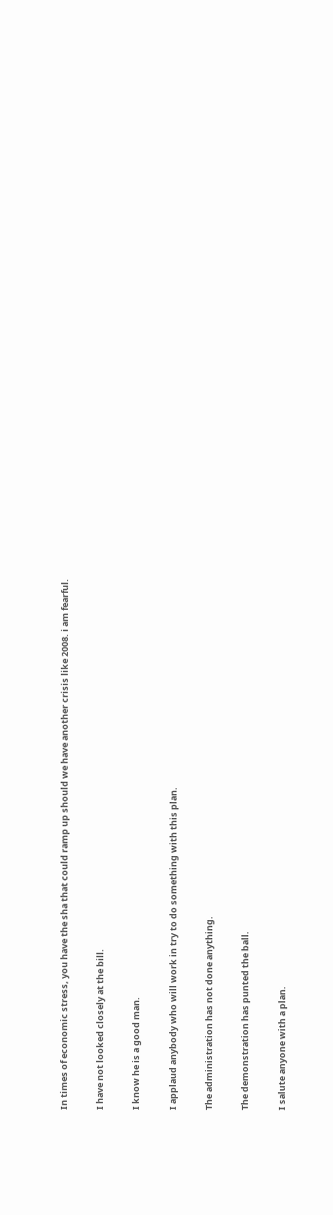In times of economic stress, you have the sha that could ramp up should we have another crisis like 2008. i am fearful.

I have not looked closely at the bill.

I know he is a good man.

I applaud anybody who will work in try to do something with this plan.

The administration has not done anything.

The demonstration has punted the ball.

I salute anyone with a plan.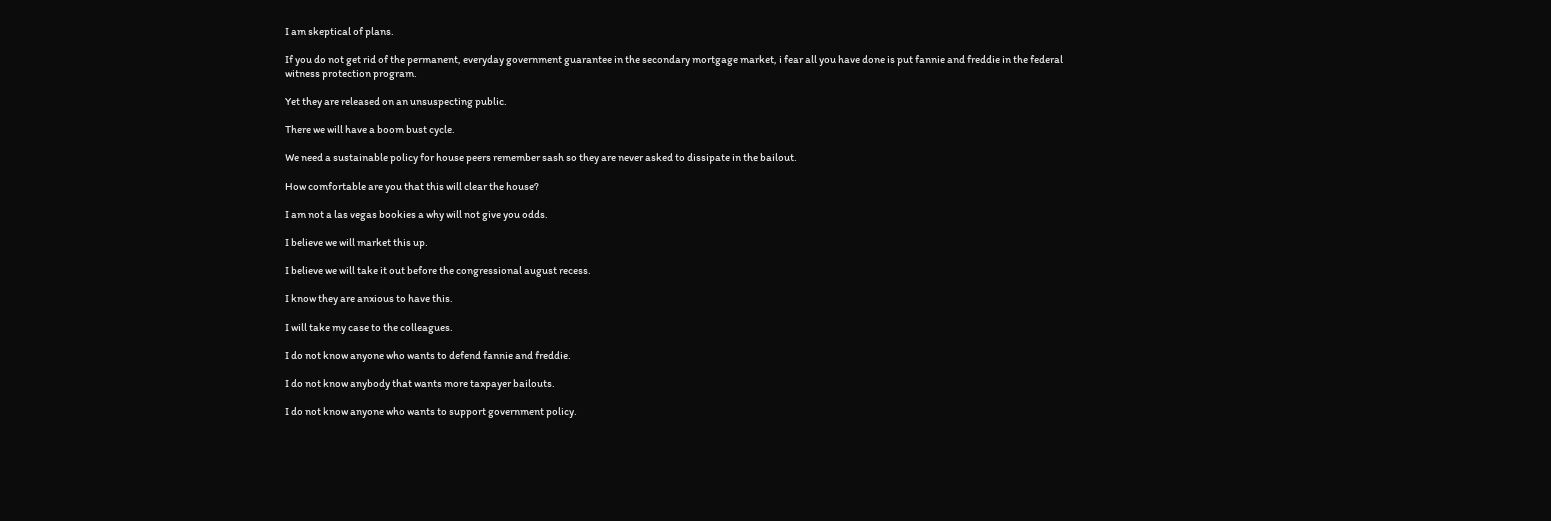I am skeptical of plans.

If you do not get rid of the permanent, everyday government guarantee in the secondary mortgage market, i fear all you have done is put fannie and freddie in the federal witness protection program.

Yet they are released on an unsuspecting public.

There we will have a boom bust cycle.

We need a sustainable policy for house peers remember sash so they are never asked to dissipate in the bailout.

How comfortable are you that this will clear the house?

I am not a las vegas bookies a why will not give you odds.

I believe we will market this up.

I believe we will take it out before the congressional august recess.

I know they are anxious to have this.

I will take my case to the colleagues.

I do not know anyone who wants to defend fannie and freddie.

I do not know anybody that wants more taxpayer bailouts.

I do not know anyone who wants to support government policy.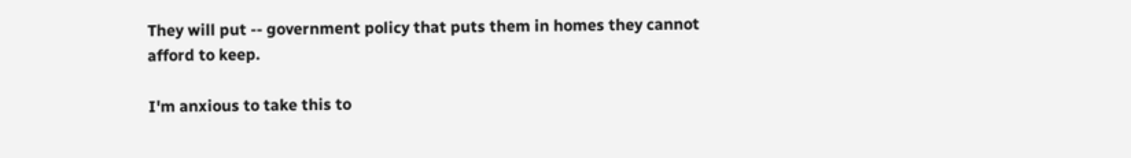They will put -- government policy that puts them in homes they cannot afford to keep.

I'm anxious to take this to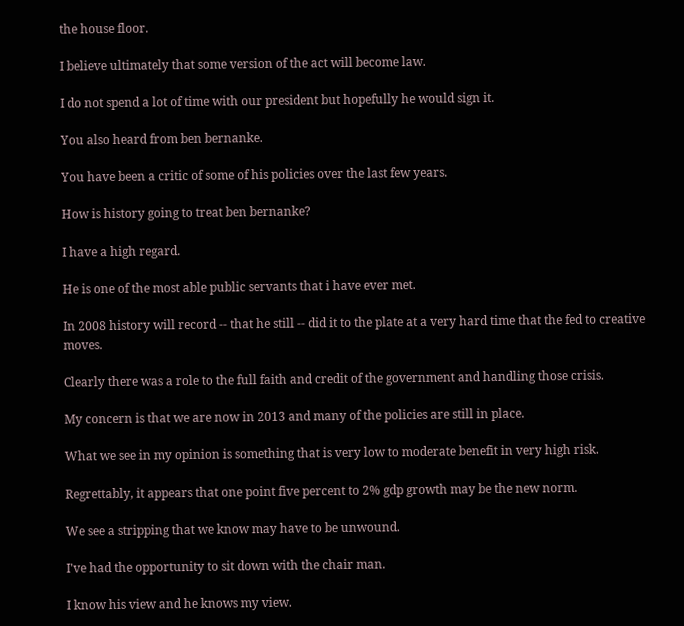the house floor.

I believe ultimately that some version of the act will become law.

I do not spend a lot of time with our president but hopefully he would sign it.

You also heard from ben bernanke.

You have been a critic of some of his policies over the last few years.

How is history going to treat ben bernanke?

I have a high regard.

He is one of the most able public servants that i have ever met.

In 2008 history will record -- that he still -- did it to the plate at a very hard time that the fed to creative moves.

Clearly there was a role to the full faith and credit of the government and handling those crisis.

My concern is that we are now in 2013 and many of the policies are still in place.

What we see in my opinion is something that is very low to moderate benefit in very high risk.

Regrettably, it appears that one point five percent to 2% gdp growth may be the new norm.

We see a stripping that we know may have to be unwound.

I've had the opportunity to sit down with the chair man.

I know his view and he knows my view.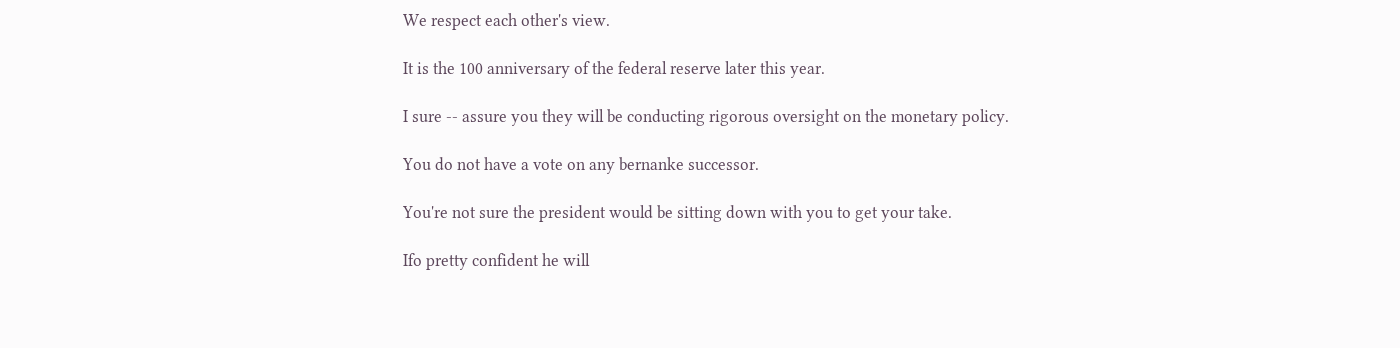We respect each other's view.

It is the 100 anniversary of the federal reserve later this year.

I sure -- assure you they will be conducting rigorous oversight on the monetary policy.

You do not have a vote on any bernanke successor.

You're not sure the president would be sitting down with you to get your take.

Ifo pretty confident he will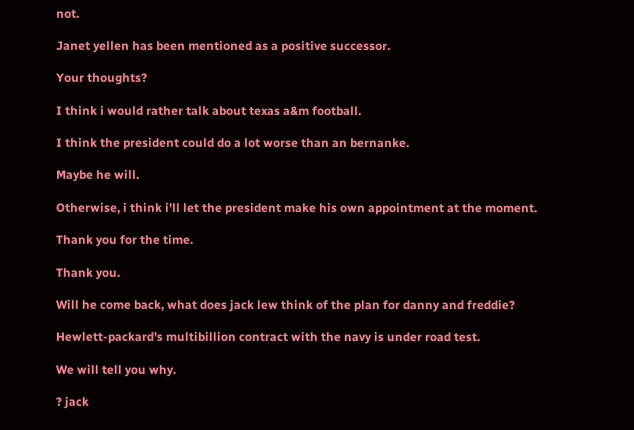not.

Janet yellen has been mentioned as a positive successor.

Your thoughts?

I think i would rather talk about texas a&m football.

I think the president could do a lot worse than an bernanke.

Maybe he will.

Otherwise, i think i'll let the president make his own appointment at the moment.

Thank you for the time.

Thank you.

Will he come back, what does jack lew think of the plan for danny and freddie?

Hewlett-packard's multibillion contract with the navy is under road test.

We will tell you why.

? jack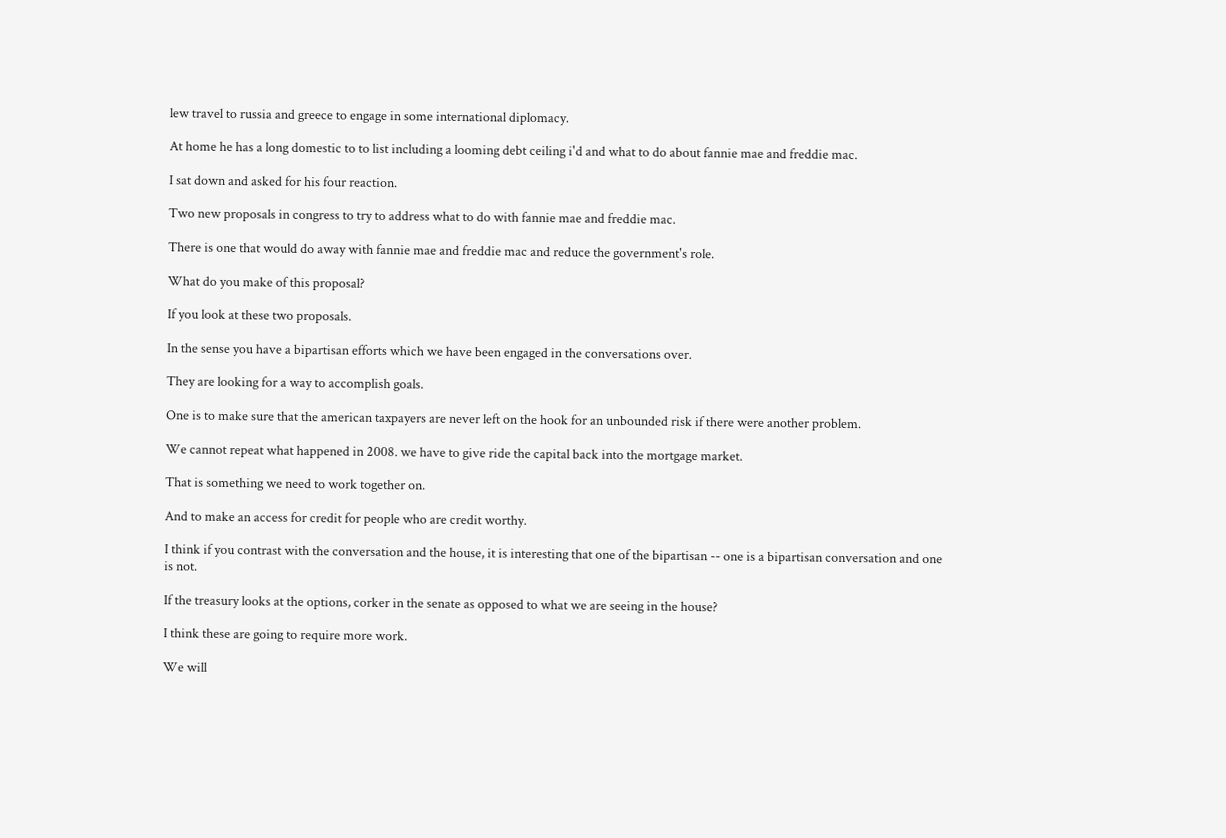lew travel to russia and greece to engage in some international diplomacy.

At home he has a long domestic to to list including a looming debt ceiling i'd and what to do about fannie mae and freddie mac.

I sat down and asked for his four reaction.

Two new proposals in congress to try to address what to do with fannie mae and freddie mac.

There is one that would do away with fannie mae and freddie mac and reduce the government's role.

What do you make of this proposal?

If you look at these two proposals.

In the sense you have a bipartisan efforts which we have been engaged in the conversations over.

They are looking for a way to accomplish goals.

One is to make sure that the american taxpayers are never left on the hook for an unbounded risk if there were another problem.

We cannot repeat what happened in 2008. we have to give ride the capital back into the mortgage market.

That is something we need to work together on.

And to make an access for credit for people who are credit worthy.

I think if you contrast with the conversation and the house, it is interesting that one of the bipartisan -- one is a bipartisan conversation and one is not.

If the treasury looks at the options, corker in the senate as opposed to what we are seeing in the house?

I think these are going to require more work.

We will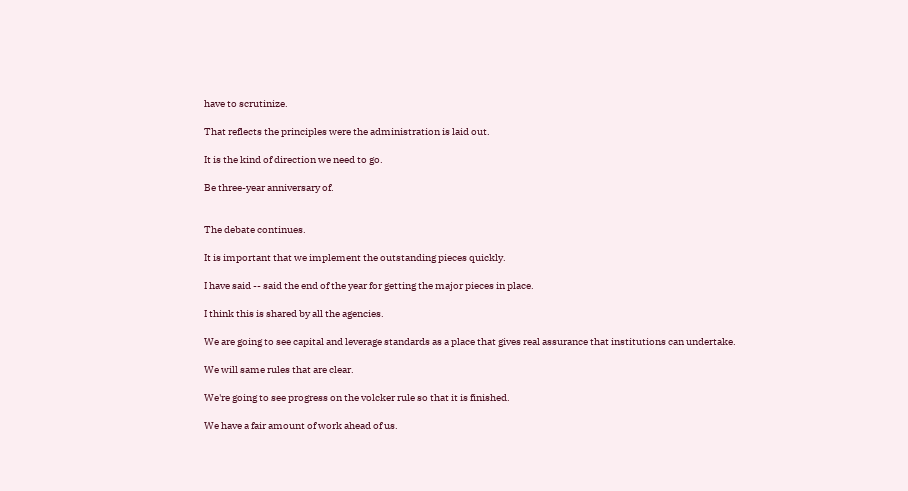have to scrutinize.

That reflects the principles were the administration is laid out.

It is the kind of direction we need to go.

Be three-year anniversary of.


The debate continues.

It is important that we implement the outstanding pieces quickly.

I have said -- said the end of the year for getting the major pieces in place.

I think this is shared by all the agencies.

We are going to see capital and leverage standards as a place that gives real assurance that institutions can undertake.

We will same rules that are clear.

We're going to see progress on the volcker rule so that it is finished.

We have a fair amount of work ahead of us.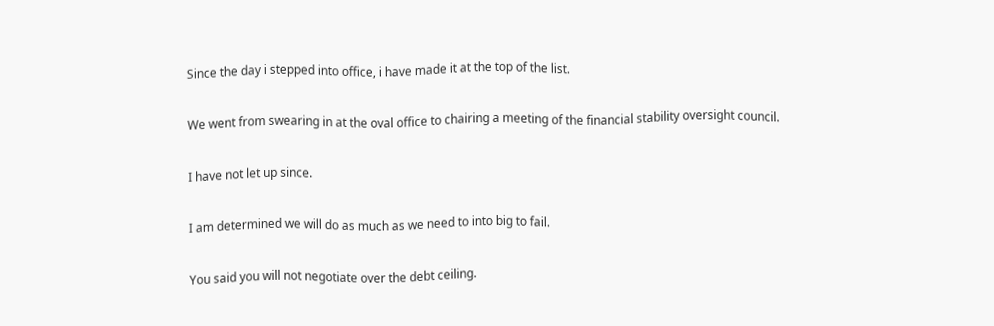Since the day i stepped into office, i have made it at the top of the list.

We went from swearing in at the oval office to chairing a meeting of the financial stability oversight council.

I have not let up since.

I am determined we will do as much as we need to into big to fail.

You said you will not negotiate over the debt ceiling.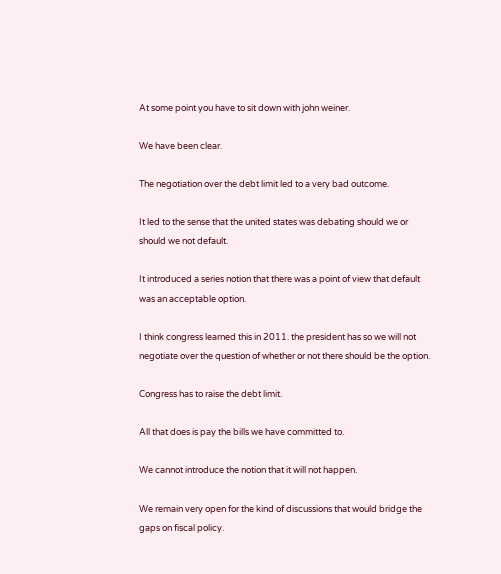At some point you have to sit down with john weiner.

We have been clear.

The negotiation over the debt limit led to a very bad outcome.

It led to the sense that the united states was debating should we or should we not default.

It introduced a series notion that there was a point of view that default was an acceptable option.

I think congress learned this in 2011. the president has so we will not negotiate over the question of whether or not there should be the option.

Congress has to raise the debt limit.

All that does is pay the bills we have committed to.

We cannot introduce the notion that it will not happen.

We remain very open for the kind of discussions that would bridge the gaps on fiscal policy.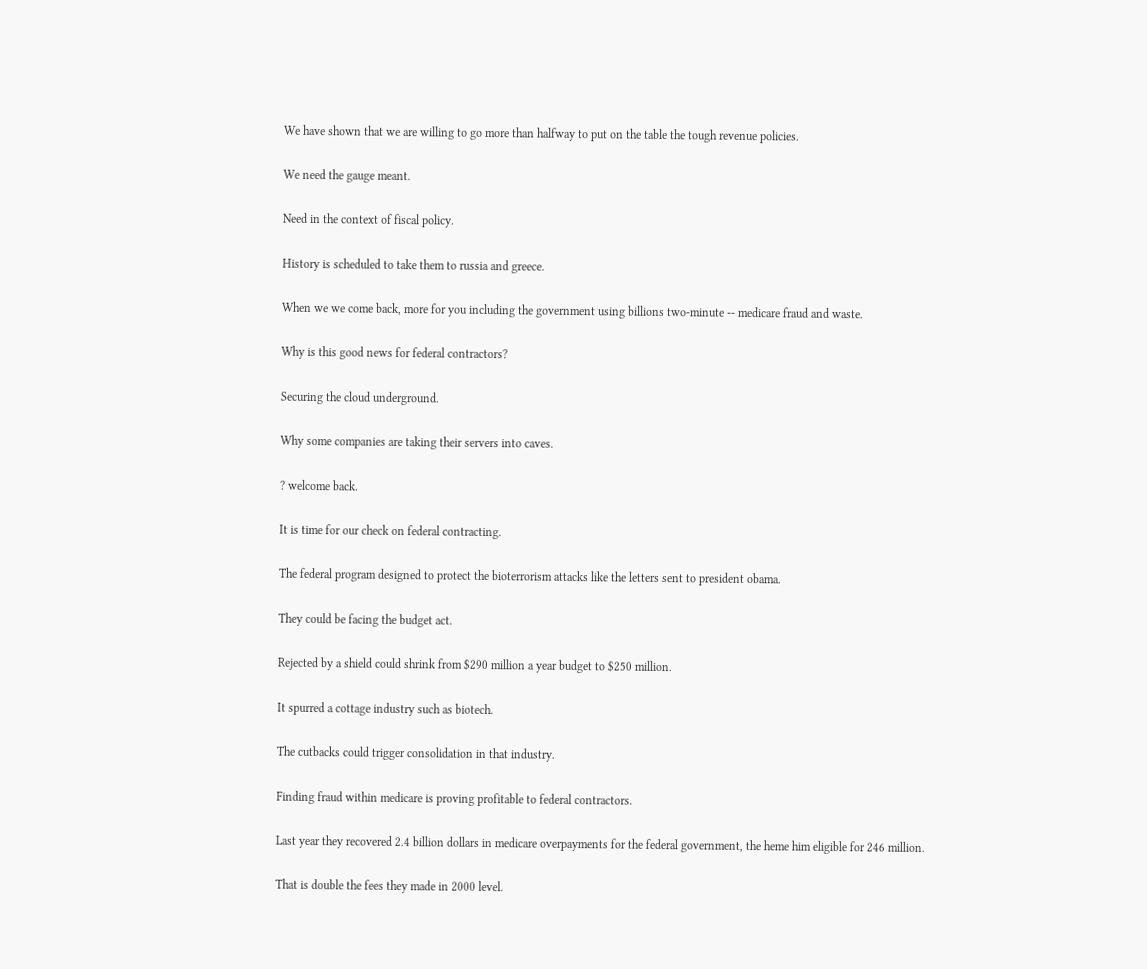We have shown that we are willing to go more than halfway to put on the table the tough revenue policies.

We need the gauge meant.

Need in the context of fiscal policy.

History is scheduled to take them to russia and greece.

When we we come back, more for you including the government using billions two-minute -- medicare fraud and waste.

Why is this good news for federal contractors?

Securing the cloud underground.

Why some companies are taking their servers into caves.

? welcome back.

It is time for our check on federal contracting.

The federal program designed to protect the bioterrorism attacks like the letters sent to president obama.

They could be facing the budget act.

Rejected by a shield could shrink from $290 million a year budget to $250 million.

It spurred a cottage industry such as biotech.

The cutbacks could trigger consolidation in that industry.

Finding fraud within medicare is proving profitable to federal contractors.

Last year they recovered 2.4 billion dollars in medicare overpayments for the federal government, the heme him eligible for 246 million.

That is double the fees they made in 2000 level.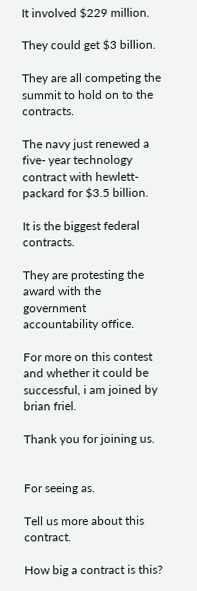It involved $229 million.

They could get $3 billion.

They are all competing the summit to hold on to the contracts.

The navy just renewed a five- year technology contract with hewlett-packard for $3.5 billion.

It is the biggest federal contracts.

They are protesting the award with the government accountability office.

For more on this contest and whether it could be successful, i am joined by brian friel.

Thank you for joining us.


For seeing as.

Tell us more about this contract.

How big a contract is this?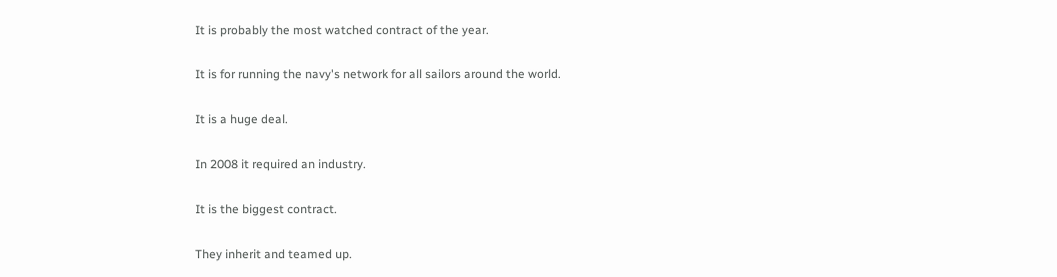It is probably the most watched contract of the year.

It is for running the navy's network for all sailors around the world.

It is a huge deal.

In 2008 it required an industry.

It is the biggest contract.

They inherit and teamed up.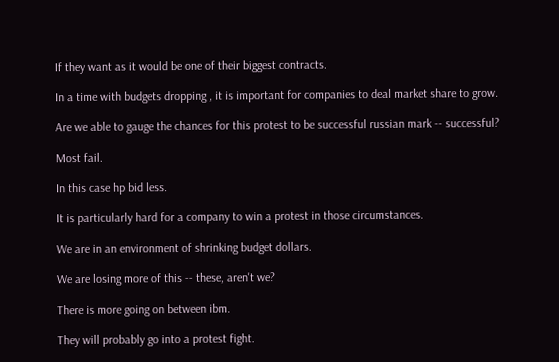If they want as it would be one of their biggest contracts.

In a time with budgets dropping , it is important for companies to deal market share to grow.

Are we able to gauge the chances for this protest to be successful russian mark -- successful?

Most fail.

In this case hp bid less.

It is particularly hard for a company to win a protest in those circumstances.

We are in an environment of shrinking budget dollars.

We are losing more of this -- these, aren't we?

There is more going on between ibm.

They will probably go into a protest fight.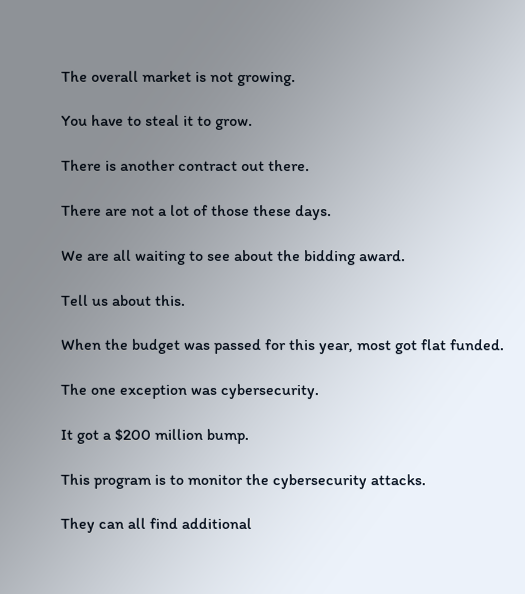The overall market is not growing.

You have to steal it to grow.

There is another contract out there.

There are not a lot of those these days.

We are all waiting to see about the bidding award.

Tell us about this.

When the budget was passed for this year, most got flat funded.

The one exception was cybersecurity.

It got a $200 million bump.

This program is to monitor the cybersecurity attacks.

They can all find additional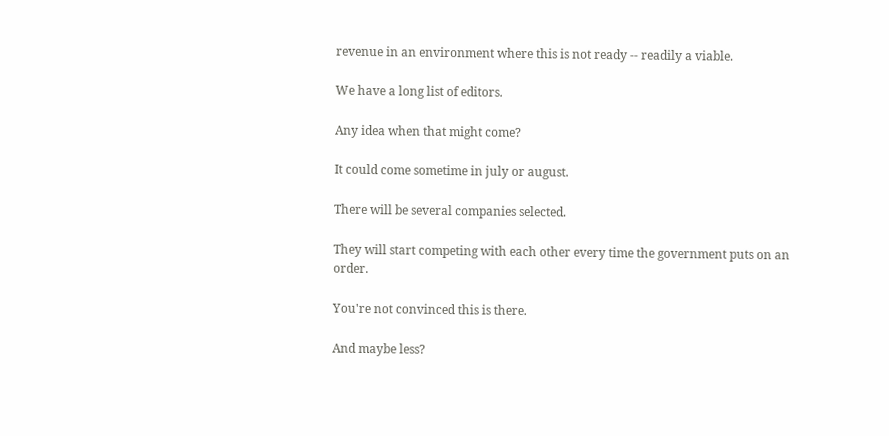revenue in an environment where this is not ready -- readily a viable.

We have a long list of editors.

Any idea when that might come?

It could come sometime in july or august.

There will be several companies selected.

They will start competing with each other every time the government puts on an order.

You're not convinced this is there.

And maybe less?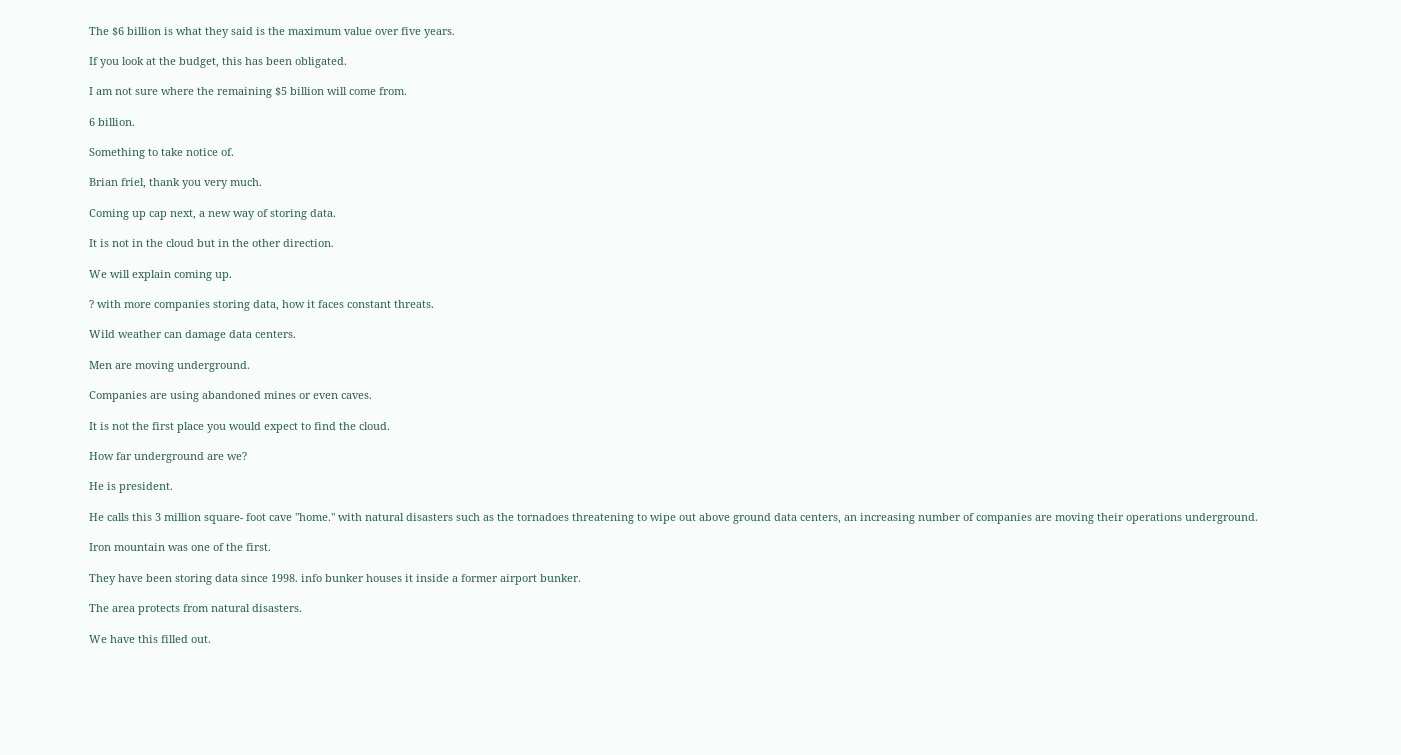The $6 billion is what they said is the maximum value over five years.

If you look at the budget, this has been obligated.

I am not sure where the remaining $5 billion will come from.

6 billion.

Something to take notice of.

Brian friel, thank you very much.

Coming up cap next, a new way of storing data.

It is not in the cloud but in the other direction.

We will explain coming up.

? with more companies storing data, how it faces constant threats.

Wild weather can damage data centers.

Men are moving underground.

Companies are using abandoned mines or even caves.

It is not the first place you would expect to find the cloud.

How far underground are we?

He is president.

He calls this 3 million square- foot cave "home." with natural disasters such as the tornadoes threatening to wipe out above ground data centers, an increasing number of companies are moving their operations underground.

Iron mountain was one of the first.

They have been storing data since 1998. info bunker houses it inside a former airport bunker.

The area protects from natural disasters.

We have this filled out.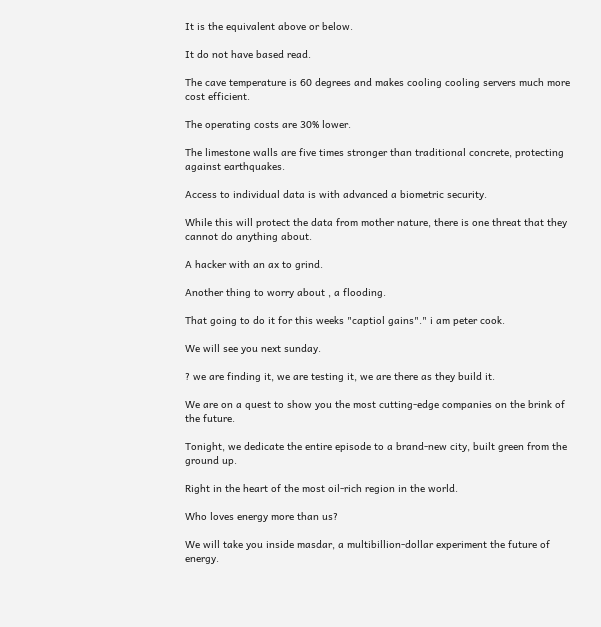It is the equivalent above or below.

It do not have based read.

The cave temperature is 60 degrees and makes cooling cooling servers much more cost efficient.

The operating costs are 30% lower.

The limestone walls are five times stronger than traditional concrete, protecting against earthquakes.

Access to individual data is with advanced a biometric security.

While this will protect the data from mother nature, there is one threat that they cannot do anything about.

A hacker with an ax to grind.

Another thing to worry about , a flooding.

That going to do it for this weeks "captiol gains"." i am peter cook.

We will see you next sunday.

? we are finding it, we are testing it, we are there as they build it.

We are on a quest to show you the most cutting-edge companies on the brink of the future.

Tonight, we dedicate the entire episode to a brand-new city, built green from the ground up.

Right in the heart of the most oil-rich region in the world.

Who loves energy more than us?

We will take you inside masdar, a multibillion-dollar experiment the future of energy.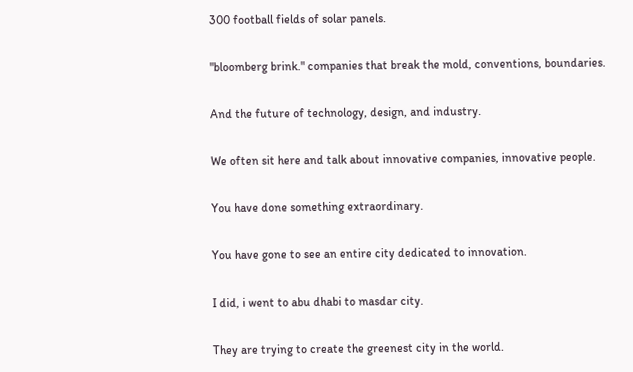300 football fields of solar panels.

"bloomberg brink." companies that break the mold, conventions, boundaries.

And the future of technology, design, and industry.

We often sit here and talk about innovative companies, innovative people.

You have done something extraordinary.

You have gone to see an entire city dedicated to innovation.

I did, i went to abu dhabi to masdar city.

They are trying to create the greenest city in the world.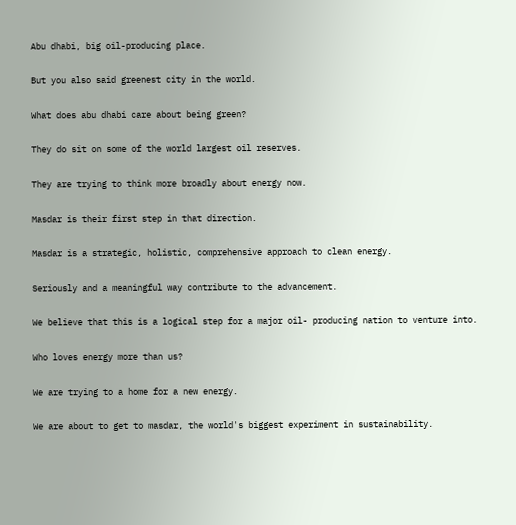Abu dhabi, big oil-producing place.

But you also said greenest city in the world.

What does abu dhabi care about being green?

They do sit on some of the world largest oil reserves.

They are trying to think more broadly about energy now.

Masdar is their first step in that direction.

Masdar is a strategic, holistic, comprehensive approach to clean energy.

Seriously and a meaningful way contribute to the advancement.

We believe that this is a logical step for a major oil- producing nation to venture into.

Who loves energy more than us?

We are trying to a home for a new energy.

We are about to get to masdar, the world's biggest experiment in sustainability.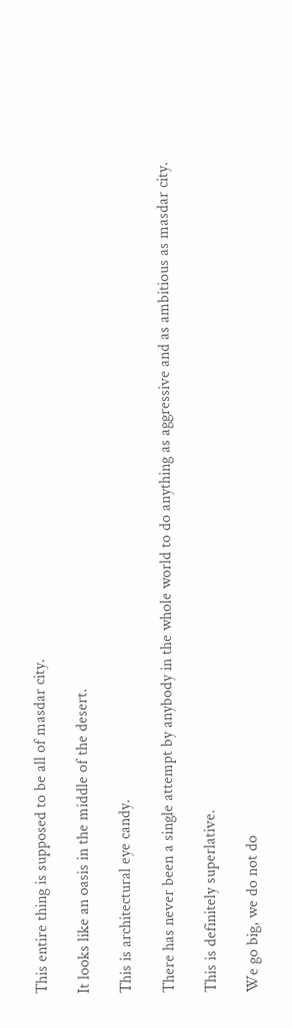This entire thing is supposed to be all of masdar city.

It looks like an oasis in the middle of the desert.

This is architectural eye candy.

There has never been a single attempt by anybody in the whole world to do anything as aggressive and as ambitious as masdar city.

This is definitely superlative.

We go big, we do not do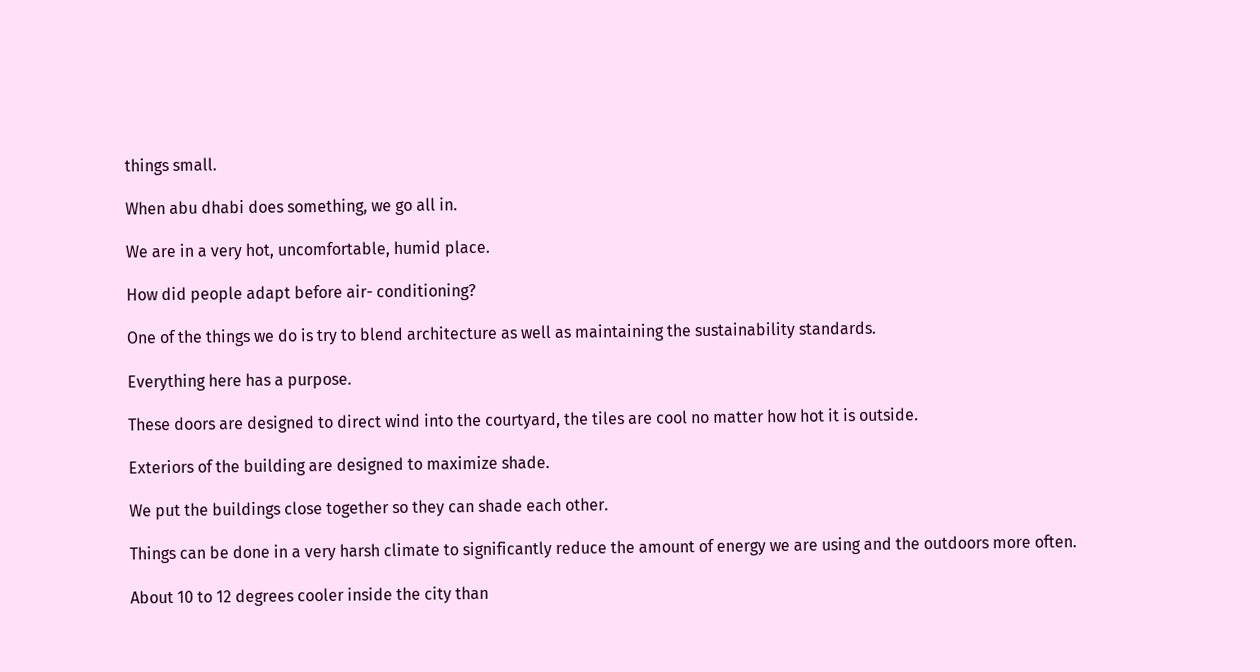things small.

When abu dhabi does something, we go all in.

We are in a very hot, uncomfortable, humid place.

How did people adapt before air- conditioning?

One of the things we do is try to blend architecture as well as maintaining the sustainability standards.

Everything here has a purpose.

These doors are designed to direct wind into the courtyard, the tiles are cool no matter how hot it is outside.

Exteriors of the building are designed to maximize shade.

We put the buildings close together so they can shade each other.

Things can be done in a very harsh climate to significantly reduce the amount of energy we are using and the outdoors more often.

About 10 to 12 degrees cooler inside the city than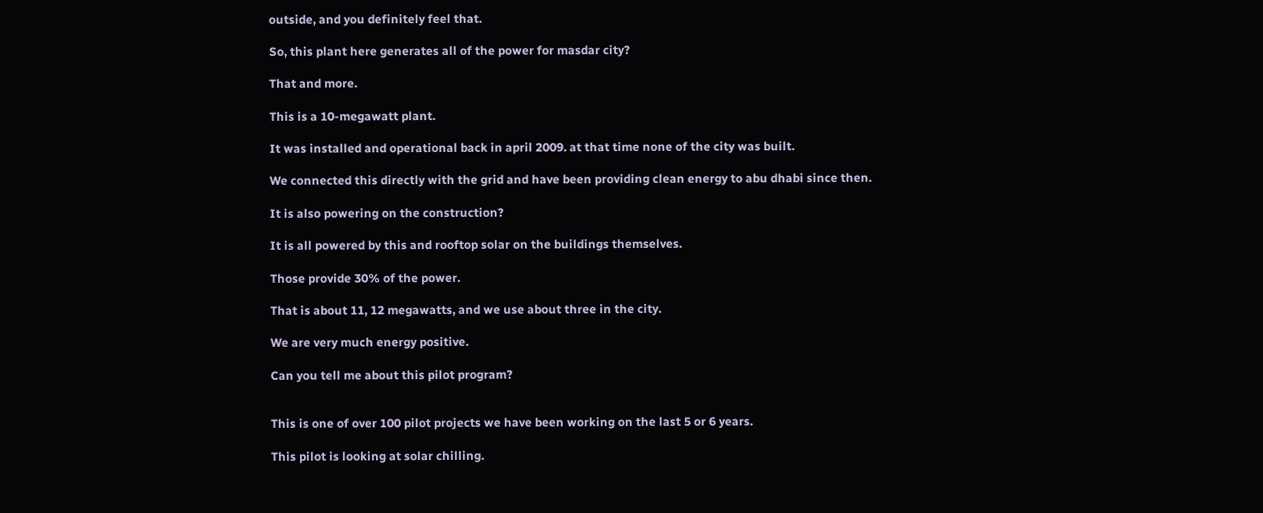outside, and you definitely feel that.

So, this plant here generates all of the power for masdar city?

That and more.

This is a 10-megawatt plant.

It was installed and operational back in april 2009. at that time none of the city was built.

We connected this directly with the grid and have been providing clean energy to abu dhabi since then.

It is also powering on the construction?

It is all powered by this and rooftop solar on the buildings themselves.

Those provide 30% of the power.

That is about 11, 12 megawatts, and we use about three in the city.

We are very much energy positive.

Can you tell me about this pilot program?


This is one of over 100 pilot projects we have been working on the last 5 or 6 years.

This pilot is looking at solar chilling.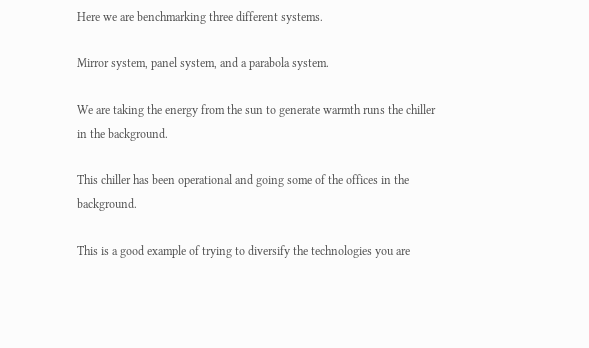Here we are benchmarking three different systems.

Mirror system, panel system, and a parabola system.

We are taking the energy from the sun to generate warmth runs the chiller in the background.

This chiller has been operational and going some of the offices in the background.

This is a good example of trying to diversify the technologies you are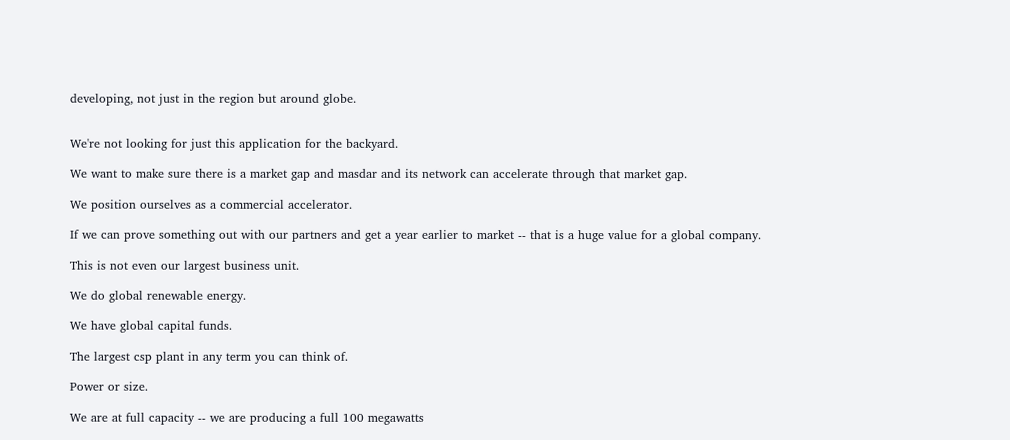developing, not just in the region but around globe.


We're not looking for just this application for the backyard.

We want to make sure there is a market gap and masdar and its network can accelerate through that market gap.

We position ourselves as a commercial accelerator.

If we can prove something out with our partners and get a year earlier to market -- that is a huge value for a global company.

This is not even our largest business unit.

We do global renewable energy.

We have global capital funds.

The largest csp plant in any term you can think of.

Power or size.

We are at full capacity -- we are producing a full 100 megawatts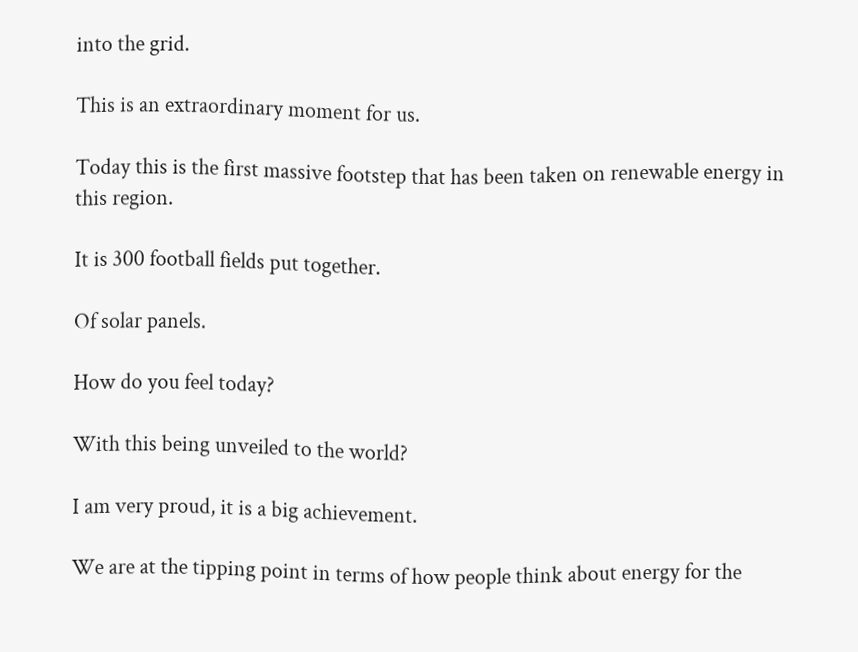into the grid.

This is an extraordinary moment for us.

Today this is the first massive footstep that has been taken on renewable energy in this region.

It is 300 football fields put together.

Of solar panels.

How do you feel today?

With this being unveiled to the world?

I am very proud, it is a big achievement.

We are at the tipping point in terms of how people think about energy for the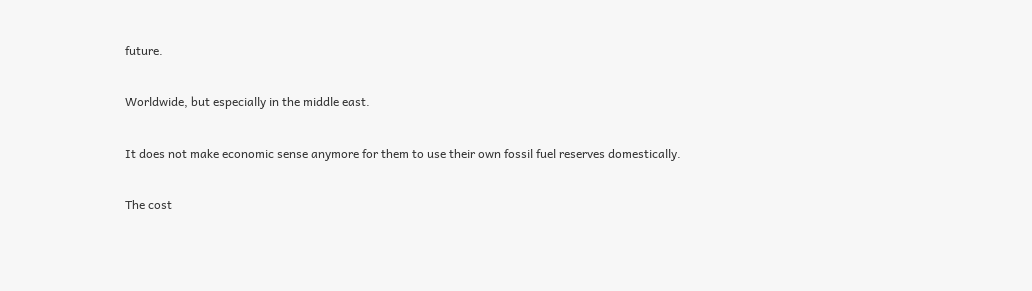future.

Worldwide, but especially in the middle east.

It does not make economic sense anymore for them to use their own fossil fuel reserves domestically.

The cost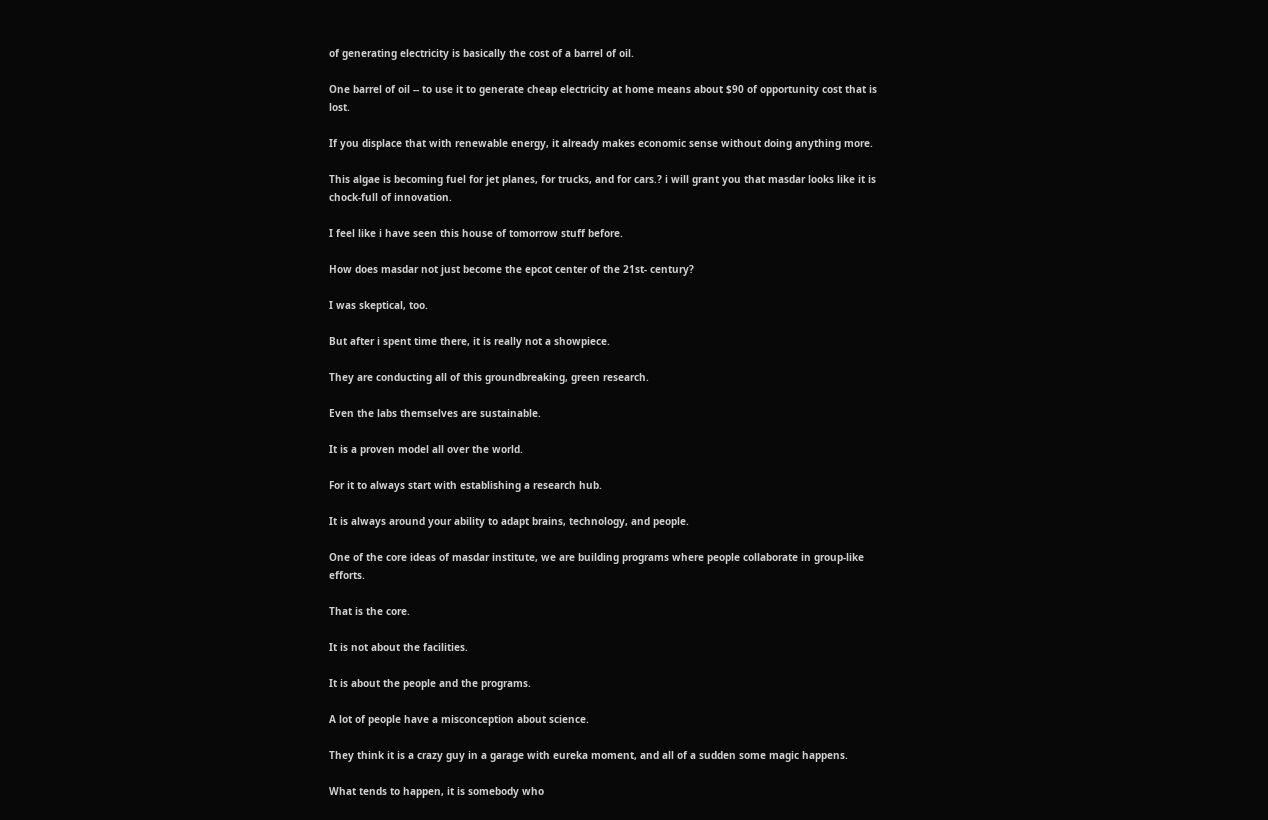of generating electricity is basically the cost of a barrel of oil.

One barrel of oil -- to use it to generate cheap electricity at home means about $90 of opportunity cost that is lost.

If you displace that with renewable energy, it already makes economic sense without doing anything more.

This algae is becoming fuel for jet planes, for trucks, and for cars.? i will grant you that masdar looks like it is chock-full of innovation.

I feel like i have seen this house of tomorrow stuff before.

How does masdar not just become the epcot center of the 21st- century?

I was skeptical, too.

But after i spent time there, it is really not a showpiece.

They are conducting all of this groundbreaking, green research.

Even the labs themselves are sustainable.

It is a proven model all over the world.

For it to always start with establishing a research hub.

It is always around your ability to adapt brains, technology, and people.

One of the core ideas of masdar institute, we are building programs where people collaborate in group-like efforts.

That is the core.

It is not about the facilities.

It is about the people and the programs.

A lot of people have a misconception about science.

They think it is a crazy guy in a garage with eureka moment, and all of a sudden some magic happens.

What tends to happen, it is somebody who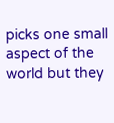picks one small aspect of the world but they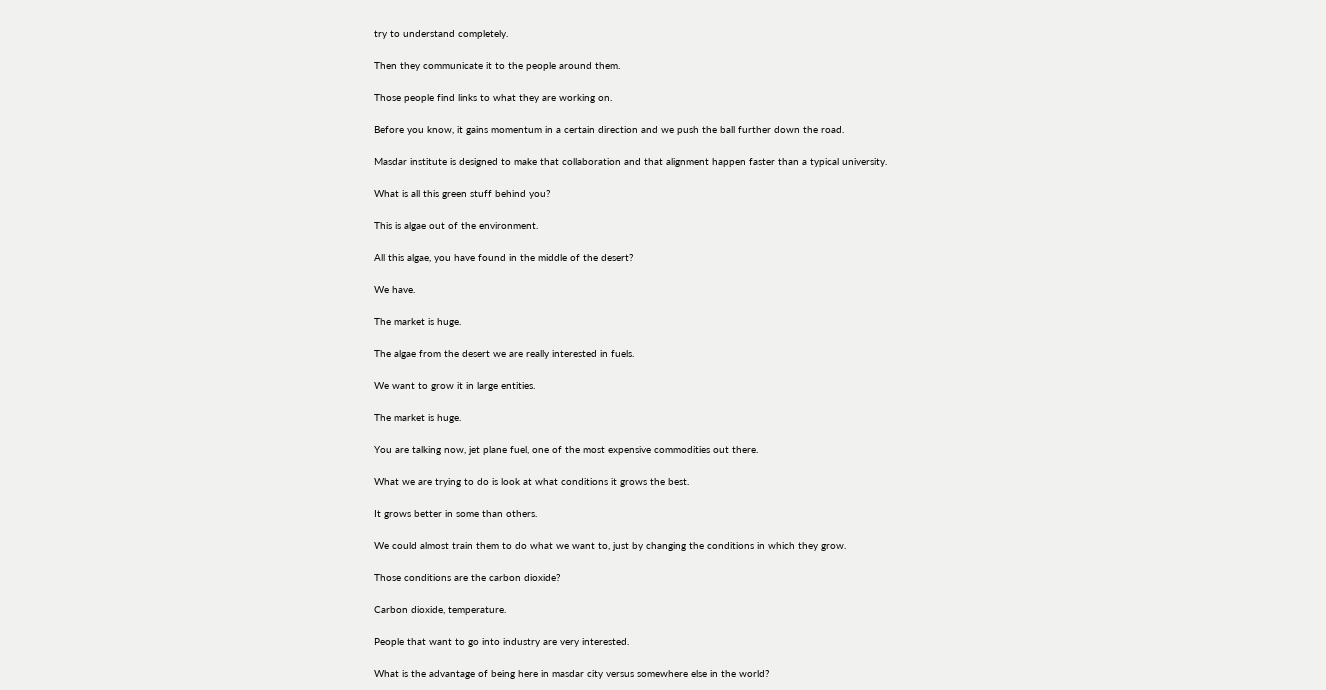try to understand completely.

Then they communicate it to the people around them.

Those people find links to what they are working on.

Before you know, it gains momentum in a certain direction and we push the ball further down the road.

Masdar institute is designed to make that collaboration and that alignment happen faster than a typical university.

What is all this green stuff behind you?

This is algae out of the environment.

All this algae, you have found in the middle of the desert?

We have.

The market is huge.

The algae from the desert we are really interested in fuels.

We want to grow it in large entities.

The market is huge.

You are talking now, jet plane fuel, one of the most expensive commodities out there.

What we are trying to do is look at what conditions it grows the best.

It grows better in some than others.

We could almost train them to do what we want to, just by changing the conditions in which they grow.

Those conditions are the carbon dioxide?

Carbon dioxide, temperature.

People that want to go into industry are very interested.

What is the advantage of being here in masdar city versus somewhere else in the world?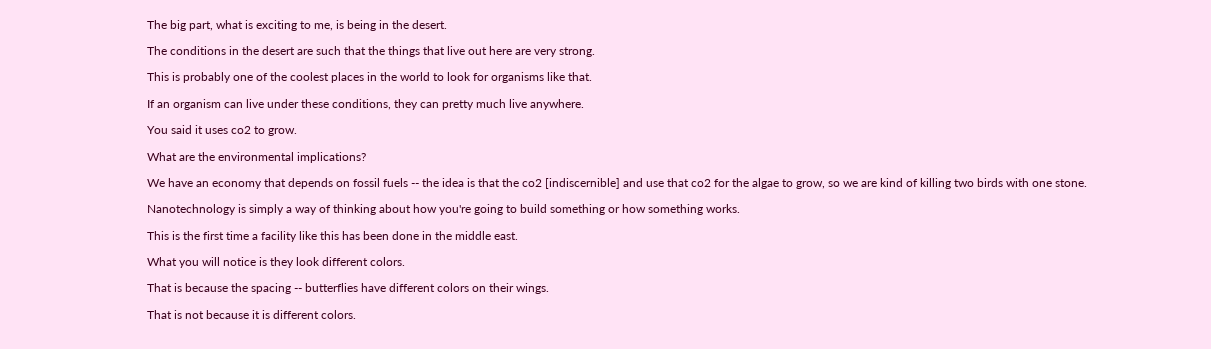The big part, what is exciting to me, is being in the desert.

The conditions in the desert are such that the things that live out here are very strong.

This is probably one of the coolest places in the world to look for organisms like that.

If an organism can live under these conditions, they can pretty much live anywhere.

You said it uses co2 to grow.

What are the environmental implications?

We have an economy that depends on fossil fuels -- the idea is that the co2 [indiscernible] and use that co2 for the algae to grow, so we are kind of killing two birds with one stone.

Nanotechnology is simply a way of thinking about how you're going to build something or how something works.

This is the first time a facility like this has been done in the middle east.

What you will notice is they look different colors.

That is because the spacing -- butterflies have different colors on their wings.

That is not because it is different colors.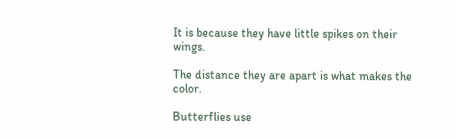It is because they have little spikes on their wings.

The distance they are apart is what makes the color.

Butterflies use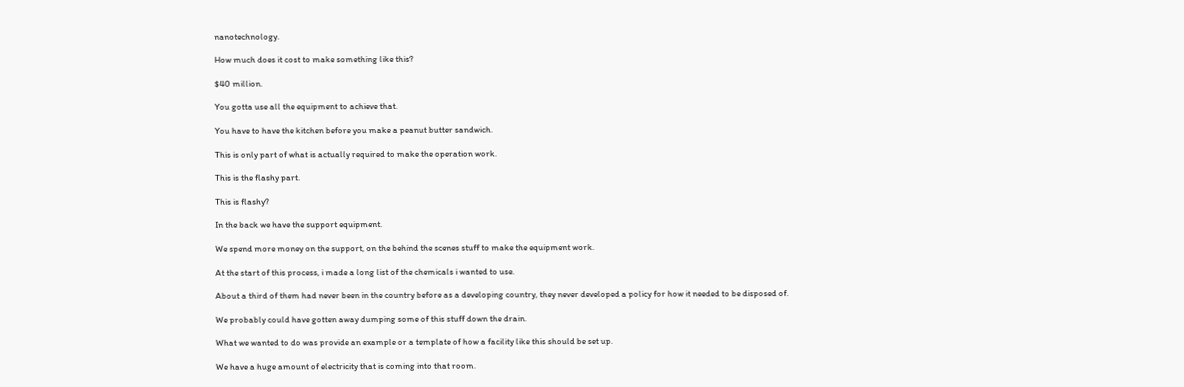nanotechnology.

How much does it cost to make something like this?

$40 million.

You gotta use all the equipment to achieve that.

You have to have the kitchen before you make a peanut butter sandwich.

This is only part of what is actually required to make the operation work.

This is the flashy part.

This is flashy?

In the back we have the support equipment.

We spend more money on the support, on the behind the scenes stuff to make the equipment work.

At the start of this process, i made a long list of the chemicals i wanted to use.

About a third of them had never been in the country before as a developing country, they never developed a policy for how it needed to be disposed of.

We probably could have gotten away dumping some of this stuff down the drain.

What we wanted to do was provide an example or a template of how a facility like this should be set up.

We have a huge amount of electricity that is coming into that room.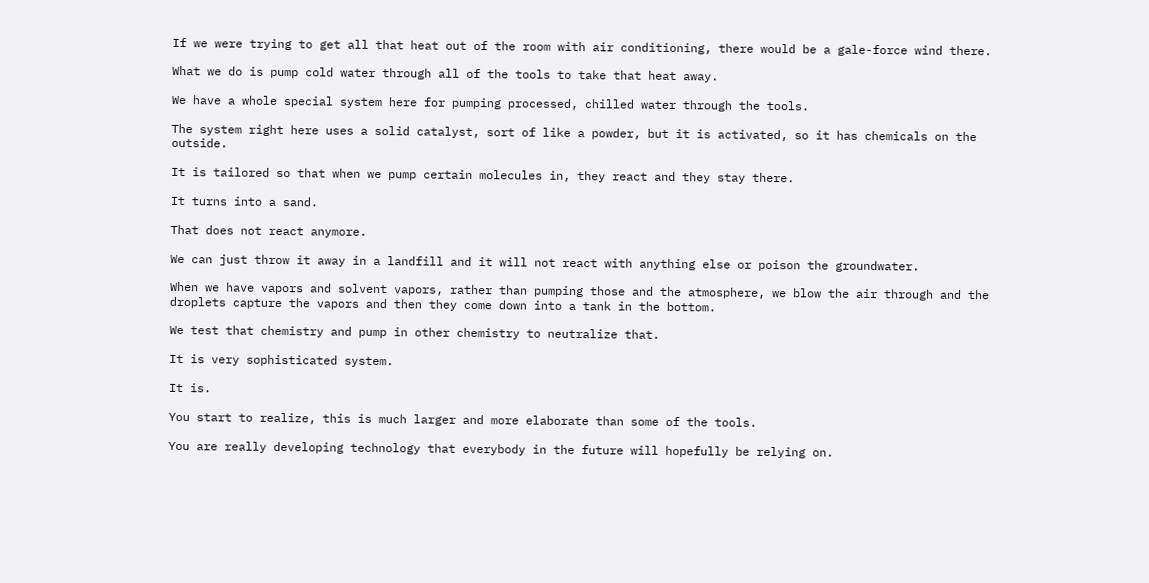If we were trying to get all that heat out of the room with air conditioning, there would be a gale-force wind there.

What we do is pump cold water through all of the tools to take that heat away.

We have a whole special system here for pumping processed, chilled water through the tools.

The system right here uses a solid catalyst, sort of like a powder, but it is activated, so it has chemicals on the outside.

It is tailored so that when we pump certain molecules in, they react and they stay there.

It turns into a sand.

That does not react anymore.

We can just throw it away in a landfill and it will not react with anything else or poison the groundwater.

When we have vapors and solvent vapors, rather than pumping those and the atmosphere, we blow the air through and the droplets capture the vapors and then they come down into a tank in the bottom.

We test that chemistry and pump in other chemistry to neutralize that.

It is very sophisticated system.

It is.

You start to realize, this is much larger and more elaborate than some of the tools.

You are really developing technology that everybody in the future will hopefully be relying on.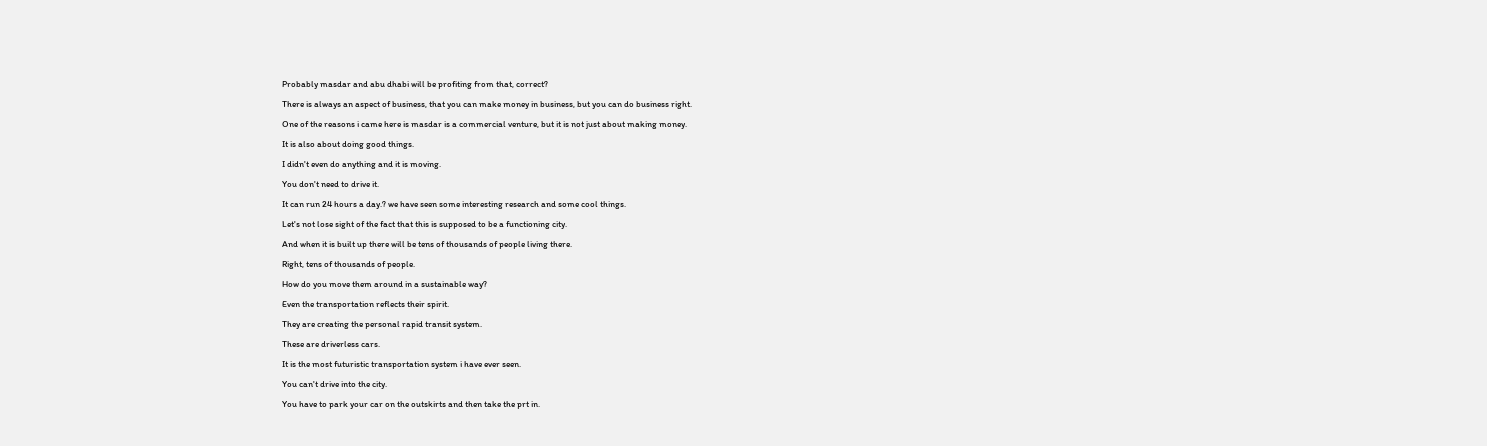Probably masdar and abu dhabi will be profiting from that, correct?

There is always an aspect of business, that you can make money in business, but you can do business right.

One of the reasons i came here is masdar is a commercial venture, but it is not just about making money.

It is also about doing good things.

I didn't even do anything and it is moving.

You don't need to drive it.

It can run 24 hours a day.? we have seen some interesting research and some cool things.

Let's not lose sight of the fact that this is supposed to be a functioning city.

And when it is built up there will be tens of thousands of people living there.

Right, tens of thousands of people.

How do you move them around in a sustainable way?

Even the transportation reflects their spirit.

They are creating the personal rapid transit system.

These are driverless cars.

It is the most futuristic transportation system i have ever seen.

You can't drive into the city.

You have to park your car on the outskirts and then take the prt in.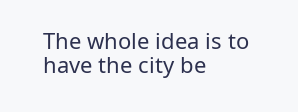The whole idea is to have the city be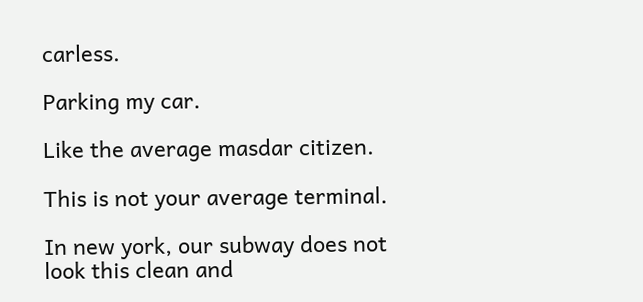carless.

Parking my car.

Like the average masdar citizen.

This is not your average terminal.

In new york, our subway does not look this clean and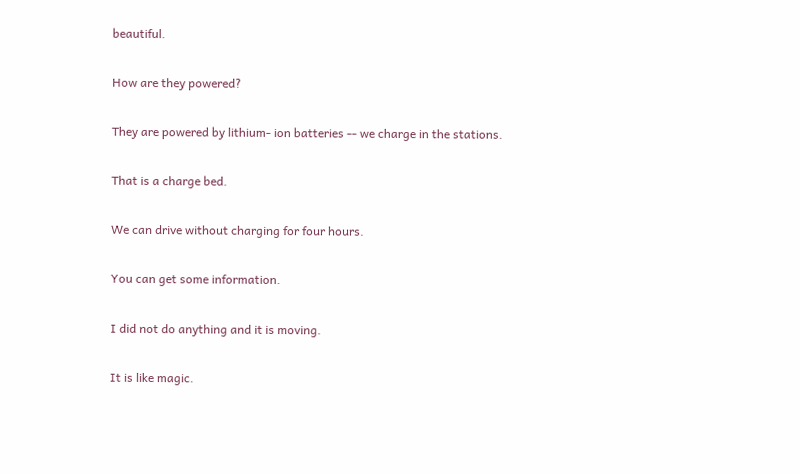beautiful.

How are they powered?

They are powered by lithium- ion batteries -- we charge in the stations.

That is a charge bed.

We can drive without charging for four hours.

You can get some information.

I did not do anything and it is moving.

It is like magic.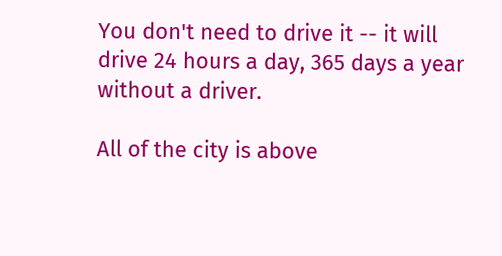You don't need to drive it -- it will drive 24 hours a day, 365 days a year without a driver.

All of the city is above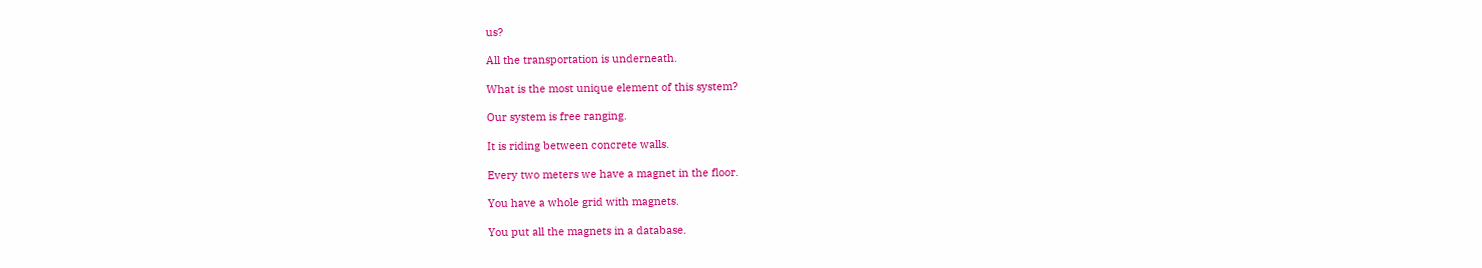us?

All the transportation is underneath.

What is the most unique element of this system?

Our system is free ranging.

It is riding between concrete walls.

Every two meters we have a magnet in the floor.

You have a whole grid with magnets.

You put all the magnets in a database.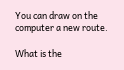You can draw on the computer a new route.

What is the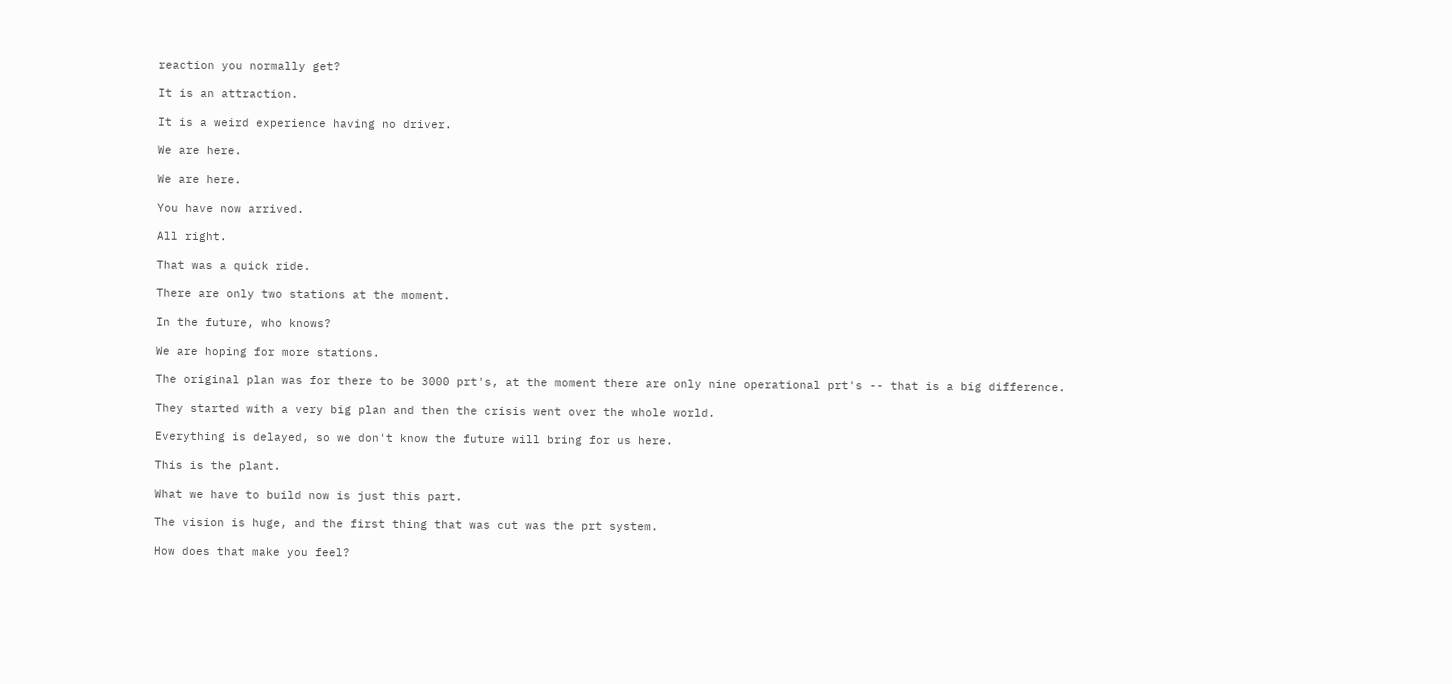reaction you normally get?

It is an attraction.

It is a weird experience having no driver.

We are here.

We are here.

You have now arrived.

All right.

That was a quick ride.

There are only two stations at the moment.

In the future, who knows?

We are hoping for more stations.

The original plan was for there to be 3000 prt's, at the moment there are only nine operational prt's -- that is a big difference.

They started with a very big plan and then the crisis went over the whole world.

Everything is delayed, so we don't know the future will bring for us here.

This is the plant.

What we have to build now is just this part.

The vision is huge, and the first thing that was cut was the prt system.

How does that make you feel?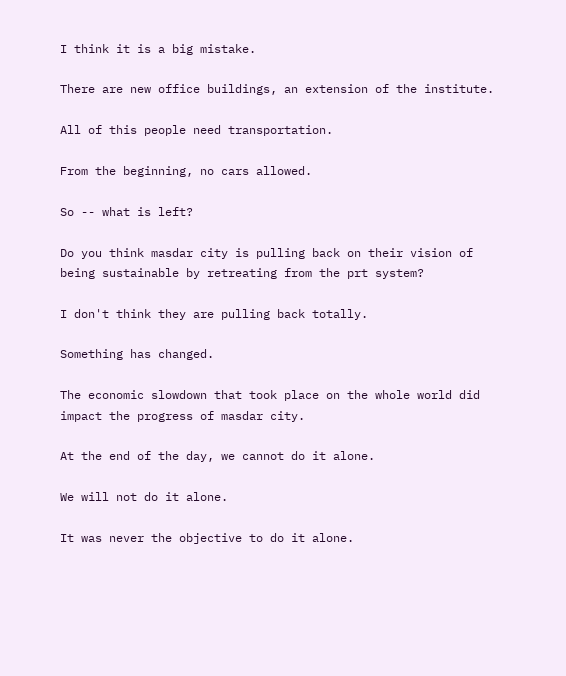I think it is a big mistake.

There are new office buildings, an extension of the institute.

All of this people need transportation.

From the beginning, no cars allowed.

So -- what is left?

Do you think masdar city is pulling back on their vision of being sustainable by retreating from the prt system?

I don't think they are pulling back totally.

Something has changed.

The economic slowdown that took place on the whole world did impact the progress of masdar city.

At the end of the day, we cannot do it alone.

We will not do it alone.

It was never the objective to do it alone.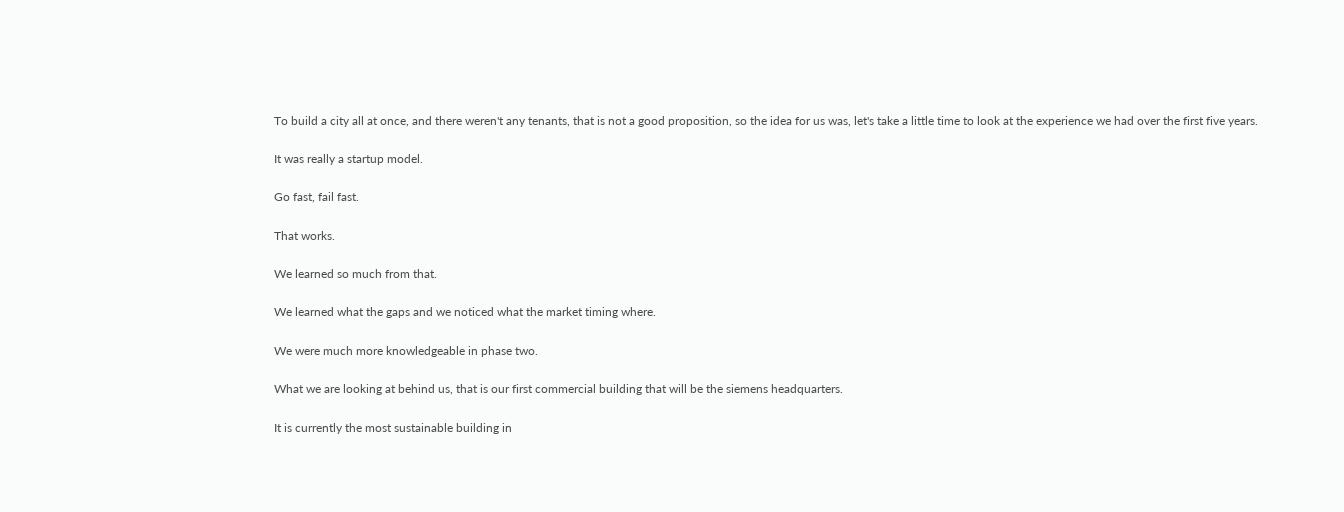To build a city all at once, and there weren't any tenants, that is not a good proposition, so the idea for us was, let's take a little time to look at the experience we had over the first five years.

It was really a startup model.

Go fast, fail fast.

That works.

We learned so much from that.

We learned what the gaps and we noticed what the market timing where.

We were much more knowledgeable in phase two.

What we are looking at behind us, that is our first commercial building that will be the siemens headquarters.

It is currently the most sustainable building in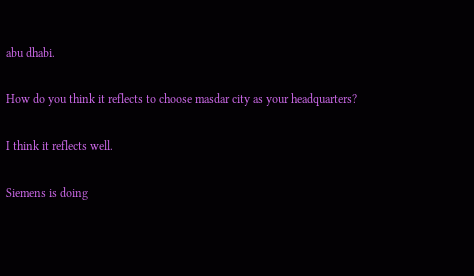abu dhabi.

How do you think it reflects to choose masdar city as your headquarters?

I think it reflects well.

Siemens is doing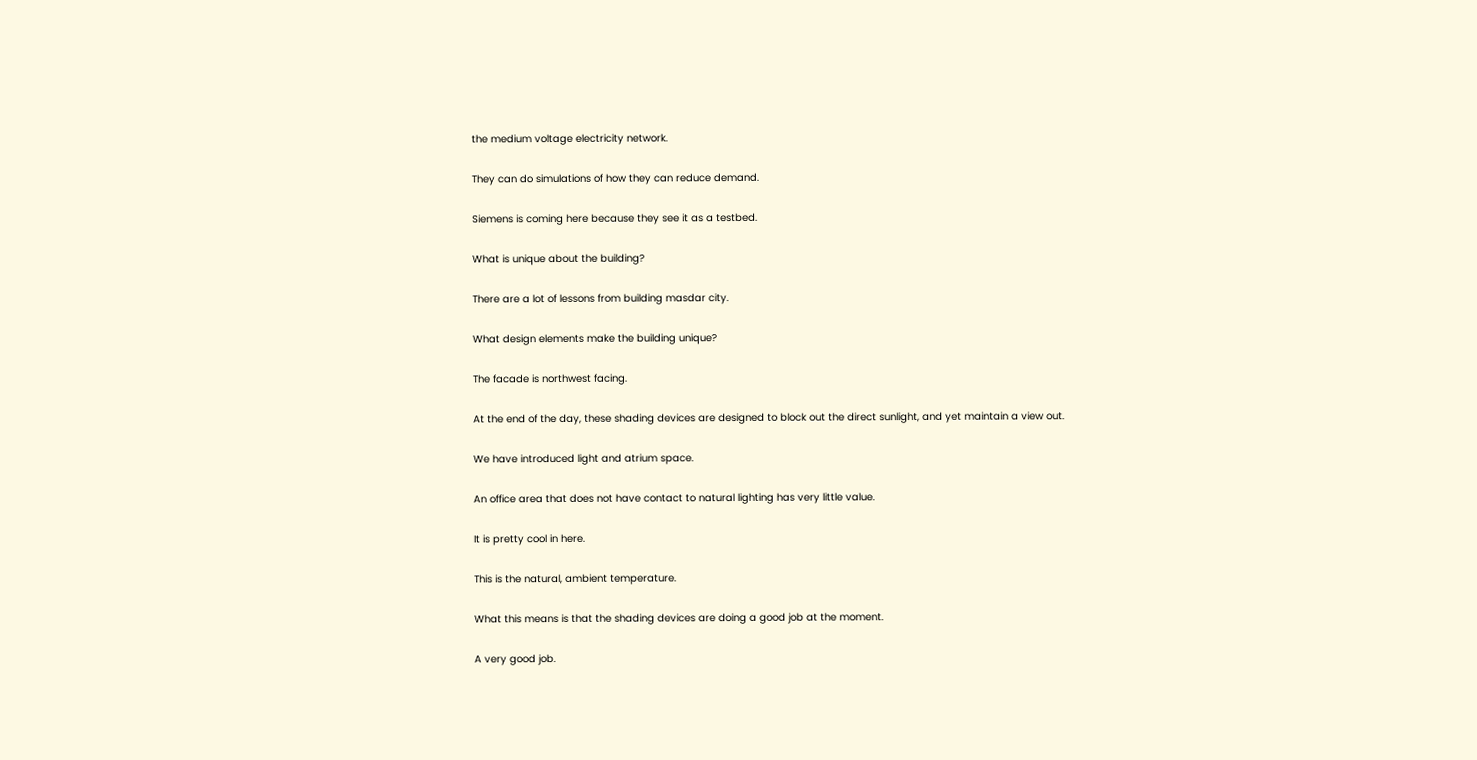the medium voltage electricity network.

They can do simulations of how they can reduce demand.

Siemens is coming here because they see it as a testbed.

What is unique about the building?

There are a lot of lessons from building masdar city.

What design elements make the building unique?

The facade is northwest facing.

At the end of the day, these shading devices are designed to block out the direct sunlight, and yet maintain a view out.

We have introduced light and atrium space.

An office area that does not have contact to natural lighting has very little value.

It is pretty cool in here.

This is the natural, ambient temperature.

What this means is that the shading devices are doing a good job at the moment.

A very good job.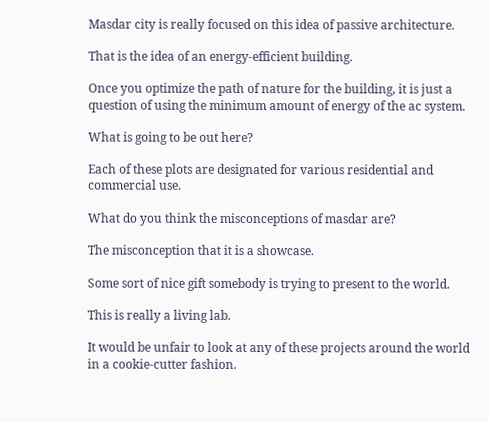Masdar city is really focused on this idea of passive architecture.

That is the idea of an energy-efficient building.

Once you optimize the path of nature for the building, it is just a question of using the minimum amount of energy of the ac system.

What is going to be out here?

Each of these plots are designated for various residential and commercial use.

What do you think the misconceptions of masdar are?

The misconception that it is a showcase.

Some sort of nice gift somebody is trying to present to the world.

This is really a living lab.

It would be unfair to look at any of these projects around the world in a cookie-cutter fashion.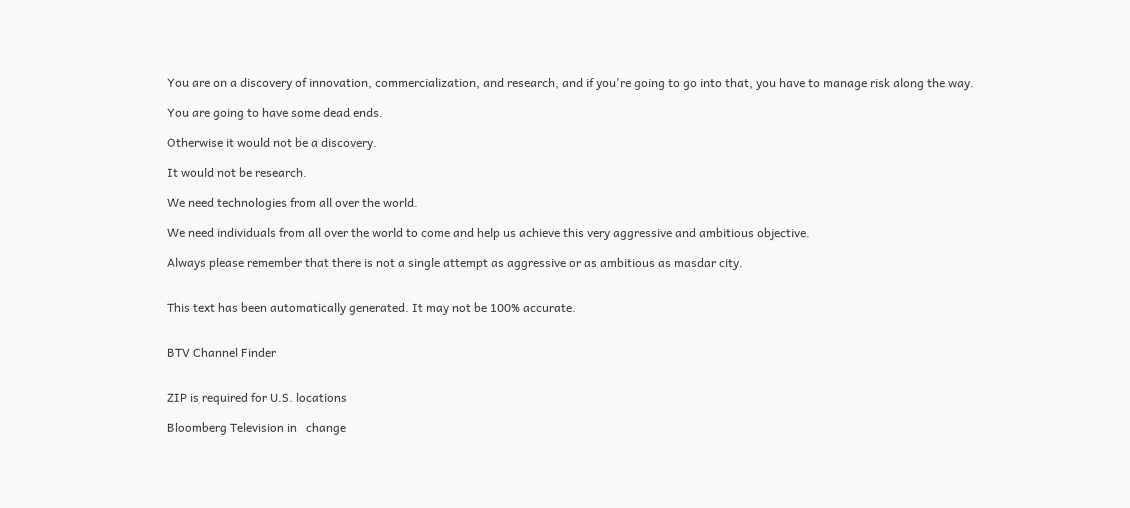You are on a discovery of innovation, commercialization, and research, and if you're going to go into that, you have to manage risk along the way.

You are going to have some dead ends.

Otherwise it would not be a discovery.

It would not be research.

We need technologies from all over the world.

We need individuals from all over the world to come and help us achieve this very aggressive and ambitious objective.

Always please remember that there is not a single attempt as aggressive or as ambitious as masdar city.


This text has been automatically generated. It may not be 100% accurate.


BTV Channel Finder


ZIP is required for U.S. locations

Bloomberg Television in   change